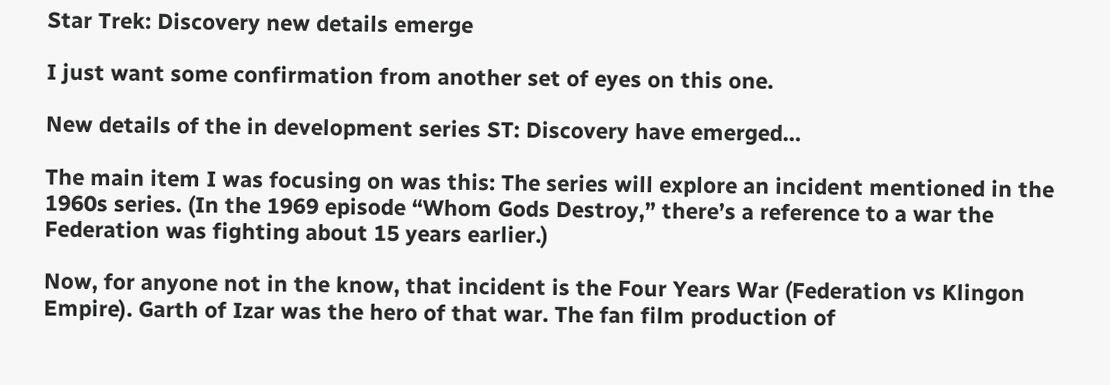Star Trek: Discovery new details emerge

I just want some confirmation from another set of eyes on this one.

New details of the in development series ST: Discovery have emerged…

The main item I was focusing on was this: The series will explore an incident mentioned in the 1960s series. (In the 1969 episode “Whom Gods Destroy,” there’s a reference to a war the Federation was fighting about 15 years earlier.)

Now, for anyone not in the know, that incident is the Four Years War (Federation vs Klingon Empire). Garth of Izar was the hero of that war. The fan film production of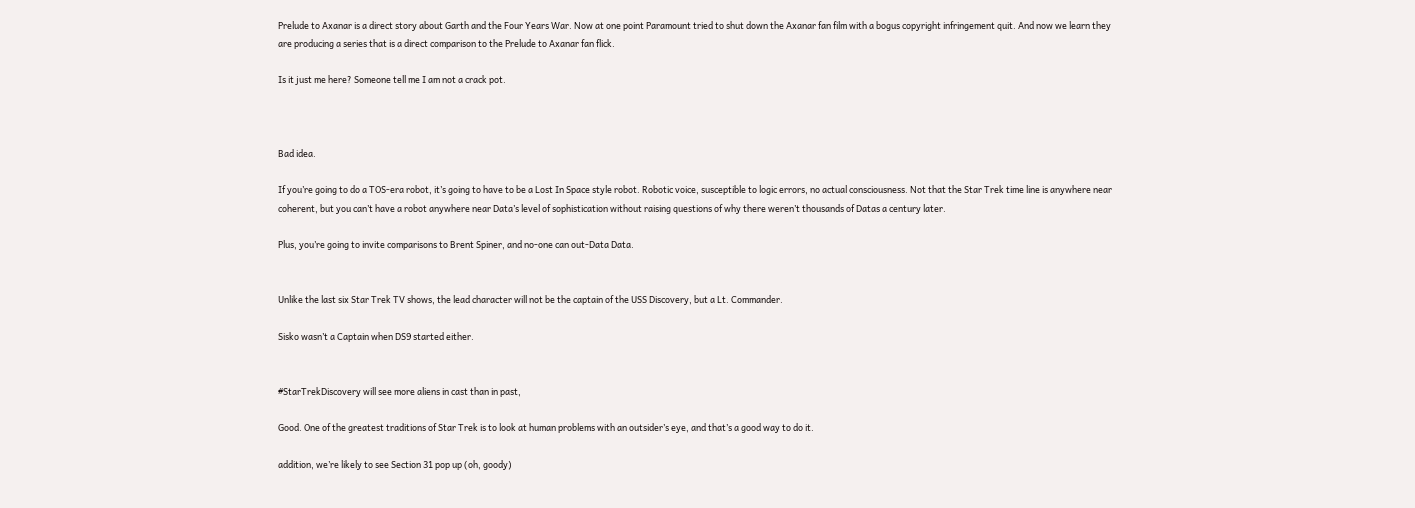Prelude to Axanar is a direct story about Garth and the Four Years War. Now at one point Paramount tried to shut down the Axanar fan film with a bogus copyright infringement quit. And now we learn they are producing a series that is a direct comparison to the Prelude to Axanar fan flick.

Is it just me here? Someone tell me I am not a crack pot.



Bad idea.

If you’re going to do a TOS-era robot, it’s going to have to be a Lost In Space style robot. Robotic voice, susceptible to logic errors, no actual consciousness. Not that the Star Trek time line is anywhere near coherent, but you can’t have a robot anywhere near Data’s level of sophistication without raising questions of why there weren’t thousands of Datas a century later.

Plus, you’re going to invite comparisons to Brent Spiner, and no-one can out-Data Data.


Unlike the last six Star Trek TV shows, the lead character will not be the captain of the USS Discovery, but a Lt. Commander.

Sisko wasn’t a Captain when DS9 started either.


#StarTrekDiscovery will see more aliens in cast than in past,

Good. One of the greatest traditions of Star Trek is to look at human problems with an outsider’s eye, and that’s a good way to do it.

addition, we’re likely to see Section 31 pop up (oh, goody)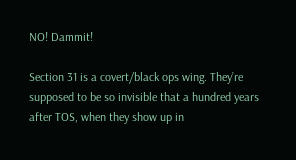NO! Dammit!

Section 31 is a covert/black ops wing. They’re supposed to be so invisible that a hundred years after TOS, when they show up in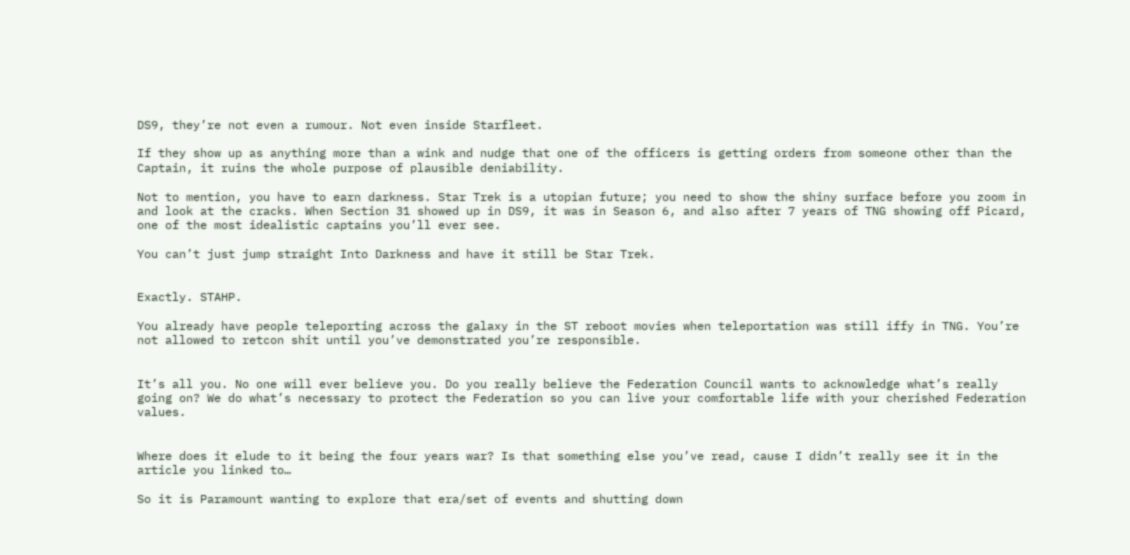DS9, they’re not even a rumour. Not even inside Starfleet.

If they show up as anything more than a wink and nudge that one of the officers is getting orders from someone other than the Captain, it ruins the whole purpose of plausible deniability.

Not to mention, you have to earn darkness. Star Trek is a utopian future; you need to show the shiny surface before you zoom in and look at the cracks. When Section 31 showed up in DS9, it was in Season 6, and also after 7 years of TNG showing off Picard, one of the most idealistic captains you’ll ever see.

You can’t just jump straight Into Darkness and have it still be Star Trek.


Exactly. STAHP.

You already have people teleporting across the galaxy in the ST reboot movies when teleportation was still iffy in TNG. You’re not allowed to retcon shit until you’ve demonstrated you’re responsible.


It’s all you. No one will ever believe you. Do you really believe the Federation Council wants to acknowledge what’s really going on? We do what’s necessary to protect the Federation so you can live your comfortable life with your cherished Federation values.


Where does it elude to it being the four years war? Is that something else you’ve read, cause I didn’t really see it in the article you linked to…

So it is Paramount wanting to explore that era/set of events and shutting down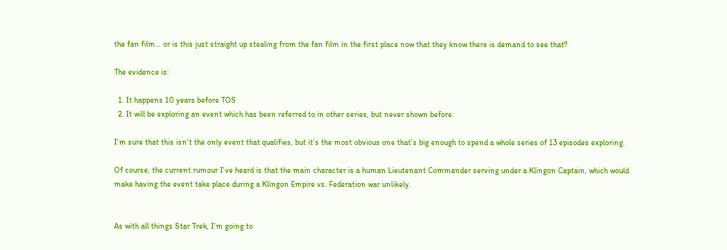the fan film… or is this just straight up stealing from the fan film in the first place now that they know there is demand to see that?

The evidence is:

  1. It happens 10 years before TOS
  2. It will be exploring an event which has been referred to in other series, but never shown before.

I’m sure that this isn’t the only event that qualifies, but it’s the most obvious one that’s big enough to spend a whole series of 13 episodes exploring.

Of course, the current rumour I’ve heard is that the main character is a human Lieutenant Commander serving under a Klingon Captain, which would make having the event take place during a Klingon Empire vs. Federation war unlikely.


As with all things Star Trek, I’m going to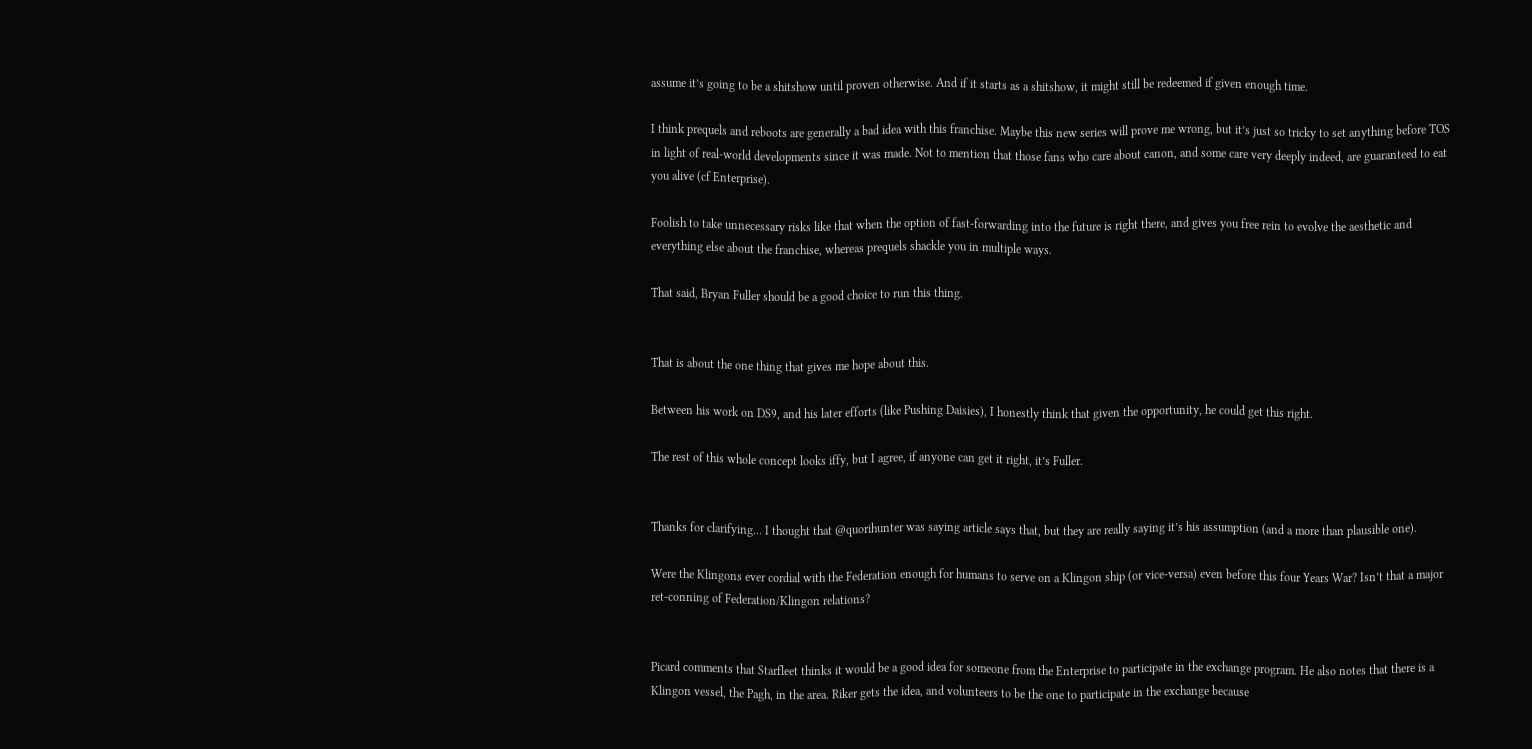assume it’s going to be a shitshow until proven otherwise. And if it starts as a shitshow, it might still be redeemed if given enough time.

I think prequels and reboots are generally a bad idea with this franchise. Maybe this new series will prove me wrong, but it’s just so tricky to set anything before TOS in light of real-world developments since it was made. Not to mention that those fans who care about canon, and some care very deeply indeed, are guaranteed to eat you alive (cf Enterprise).

Foolish to take unnecessary risks like that when the option of fast-forwarding into the future is right there, and gives you free rein to evolve the aesthetic and everything else about the franchise, whereas prequels shackle you in multiple ways.

That said, Bryan Fuller should be a good choice to run this thing.


That is about the one thing that gives me hope about this.

Between his work on DS9, and his later efforts (like Pushing Daisies), I honestly think that given the opportunity, he could get this right.

The rest of this whole concept looks iffy, but I agree, if anyone can get it right, it’s Fuller.


Thanks for clarifying… I thought that @quorihunter was saying article says that, but they are really saying it’s his assumption (and a more than plausible one).

Were the Klingons ever cordial with the Federation enough for humans to serve on a Klingon ship (or vice-versa) even before this four Years War? Isn’t that a major ret-conning of Federation/Klingon relations?


Picard comments that Starfleet thinks it would be a good idea for someone from the Enterprise to participate in the exchange program. He also notes that there is a Klingon vessel, the Pagh, in the area. Riker gets the idea, and volunteers to be the one to participate in the exchange because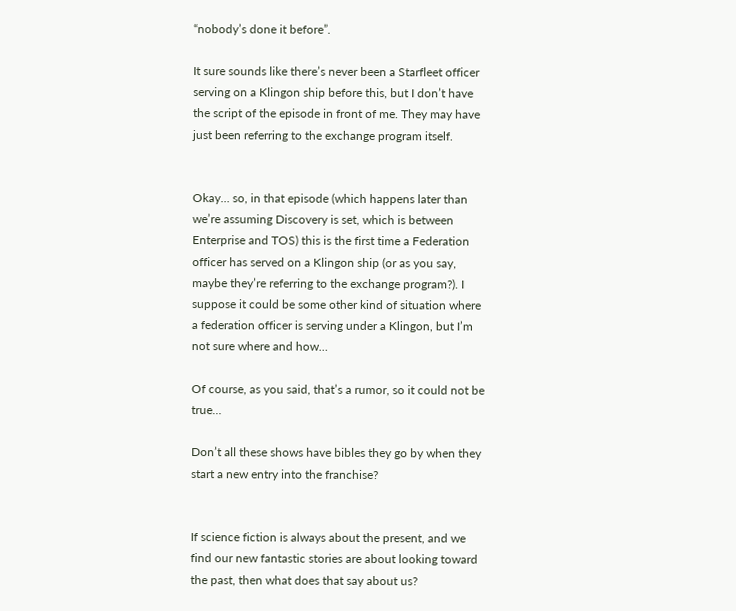“nobody’s done it before”.

It sure sounds like there’s never been a Starfleet officer serving on a Klingon ship before this, but I don’t have the script of the episode in front of me. They may have just been referring to the exchange program itself.


Okay… so, in that episode (which happens later than we’re assuming Discovery is set, which is between Enterprise and TOS) this is the first time a Federation officer has served on a Klingon ship (or as you say, maybe they’re referring to the exchange program?). I suppose it could be some other kind of situation where a federation officer is serving under a Klingon, but I’m not sure where and how…

Of course, as you said, that’s a rumor, so it could not be true…

Don’t all these shows have bibles they go by when they start a new entry into the franchise?


If science fiction is always about the present, and we find our new fantastic stories are about looking toward the past, then what does that say about us?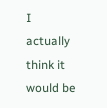I actually think it would be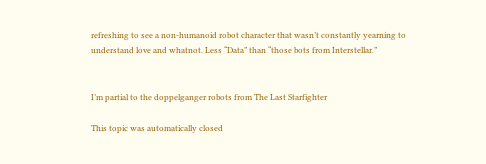refreshing to see a non-humanoid robot character that wasn’t constantly yearning to understand love and whatnot. Less “Data” than “those bots from Interstellar.”


I’m partial to the doppelganger robots from The Last Starfighter

This topic was automatically closed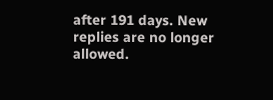after 191 days. New replies are no longer allowed.